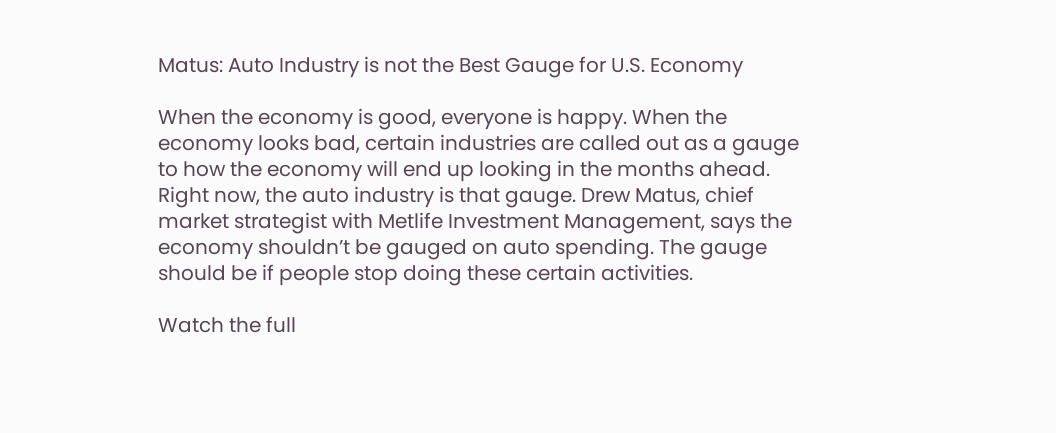Matus: Auto Industry is not the Best Gauge for U.S. Economy

When the economy is good, everyone is happy. When the economy looks bad, certain industries are called out as a gauge to how the economy will end up looking in the months ahead. Right now, the auto industry is that gauge. Drew Matus, chief market strategist with Metlife Investment Management, says the economy shouldn’t be gauged on auto spending. The gauge should be if people stop doing these certain activities.

Watch the full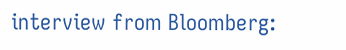interview from Bloomberg: